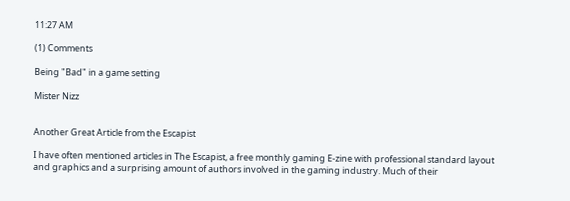11:27 AM

(1) Comments

Being "Bad" in a game setting

Mister Nizz


Another Great Article from the Escapist

I have often mentioned articles in The Escapist, a free monthly gaming E-zine with professional standard layout and graphics and a surprising amount of authors involved in the gaming industry. Much of their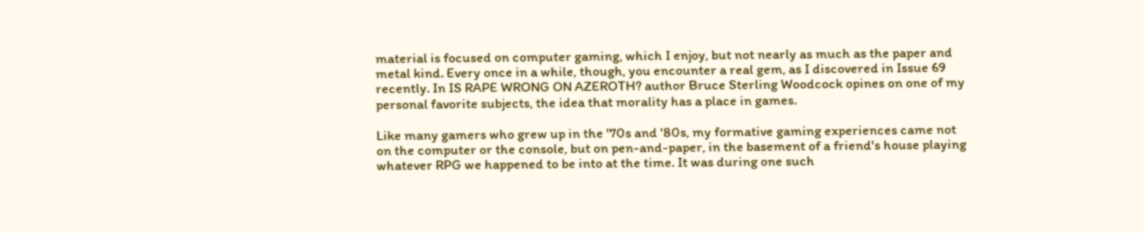material is focused on computer gaming, which I enjoy, but not nearly as much as the paper and metal kind. Every once in a while, though, you encounter a real gem, as I discovered in Issue 69 recently. In IS RAPE WRONG ON AZEROTH? author Bruce Sterling Woodcock opines on one of my personal favorite subjects, the idea that morality has a place in games.

Like many gamers who grew up in the '70s and '80s, my formative gaming experiences came not on the computer or the console, but on pen-and-paper, in the basement of a friend's house playing whatever RPG we happened to be into at the time. It was during one such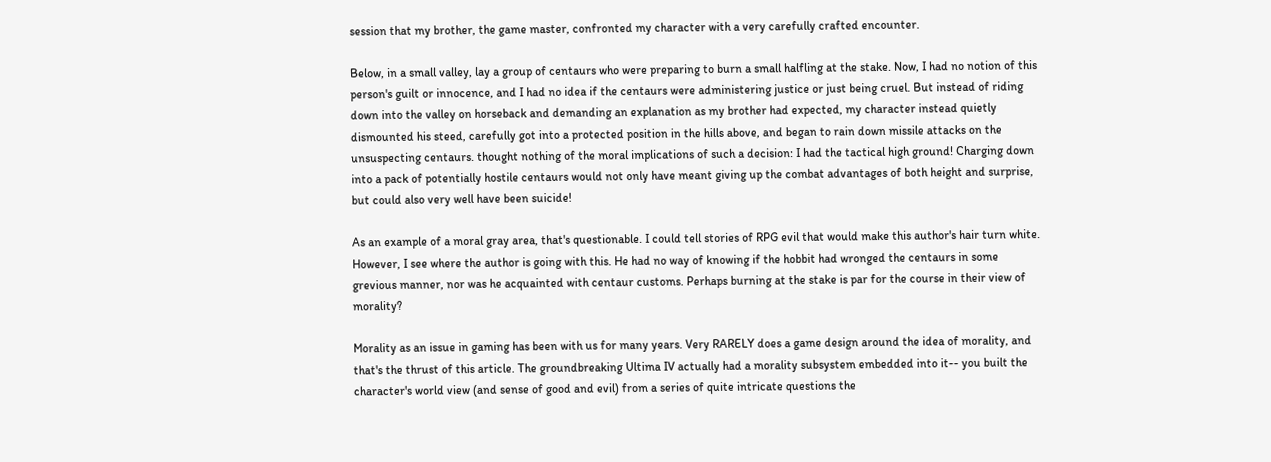session that my brother, the game master, confronted my character with a very carefully crafted encounter.

Below, in a small valley, lay a group of centaurs who were preparing to burn a small halfling at the stake. Now, I had no notion of this person's guilt or innocence, and I had no idea if the centaurs were administering justice or just being cruel. But instead of riding down into the valley on horseback and demanding an explanation as my brother had expected, my character instead quietly dismounted his steed, carefully got into a protected position in the hills above, and began to rain down missile attacks on the unsuspecting centaurs. thought nothing of the moral implications of such a decision: I had the tactical high ground! Charging down into a pack of potentially hostile centaurs would not only have meant giving up the combat advantages of both height and surprise, but could also very well have been suicide!

As an example of a moral gray area, that's questionable. I could tell stories of RPG evil that would make this author's hair turn white. However, I see where the author is going with this. He had no way of knowing if the hobbit had wronged the centaurs in some grevious manner, nor was he acquainted with centaur customs. Perhaps burning at the stake is par for the course in their view of morality?

Morality as an issue in gaming has been with us for many years. Very RARELY does a game design around the idea of morality, and that's the thrust of this article. The groundbreaking Ultima IV actually had a morality subsystem embedded into it-- you built the character's world view (and sense of good and evil) from a series of quite intricate questions the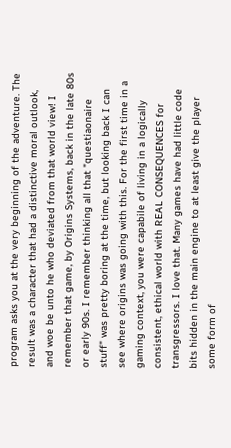program asks you at the very beginning of the adventure. The result was a character that had a distinctive moral outlook, and woe be unto he who deviated from that world view! I remember that game, by Origins Systems, back in the late 80s or early 90s. I remember thinking all that "questiaonaire stuff" was pretty boring at the time, but looking back I can see where origins was going with this. For the first time in a gaming context, you were capabile of living in a logically consistent, ethical world with REAL CONSEQUENCES for transgressors. I love that. Many games have had little code bits hidden in the main engine to at least give the player some form of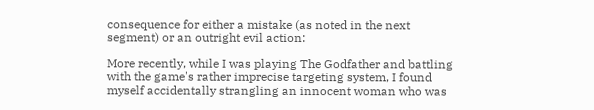consequence for either a mistake (as noted in the next segment) or an outright evil action:

More recently, while I was playing The Godfather and battling with the game's rather imprecise targeting system, I found myself accidentally strangling an innocent woman who was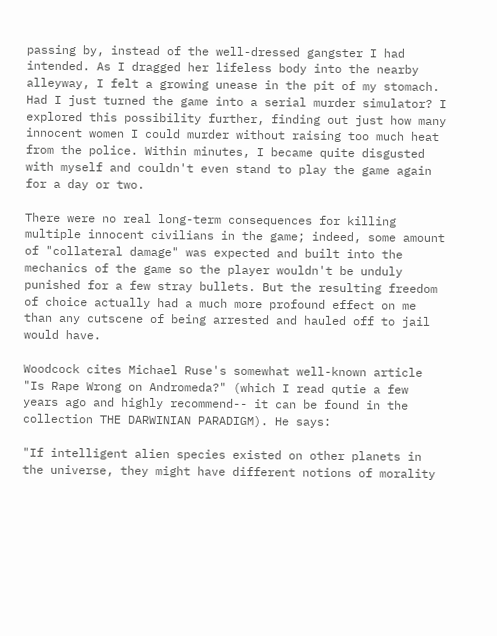passing by, instead of the well-dressed gangster I had intended. As I dragged her lifeless body into the nearby alleyway, I felt a growing unease in the pit of my stomach. Had I just turned the game into a serial murder simulator? I explored this possibility further, finding out just how many innocent women I could murder without raising too much heat from the police. Within minutes, I became quite disgusted with myself and couldn't even stand to play the game again for a day or two.

There were no real long-term consequences for killing multiple innocent civilians in the game; indeed, some amount of "collateral damage" was expected and built into the mechanics of the game so the player wouldn't be unduly punished for a few stray bullets. But the resulting freedom of choice actually had a much more profound effect on me than any cutscene of being arrested and hauled off to jail would have.

Woodcock cites Michael Ruse's somewhat well-known article "Is Rape Wrong on Andromeda?" (which I read qutie a few years ago and highly recommend-- it can be found in the collection THE DARWINIAN PARADIGM). He says:

"If intelligent alien species existed on other planets in the universe, they might have different notions of morality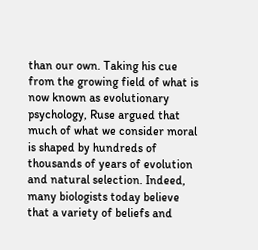than our own. Taking his cue from the growing field of what is now known as evolutionary psychology, Ruse argued that much of what we consider moral is shaped by hundreds of thousands of years of evolution and natural selection. Indeed, many biologists today believe that a variety of beliefs and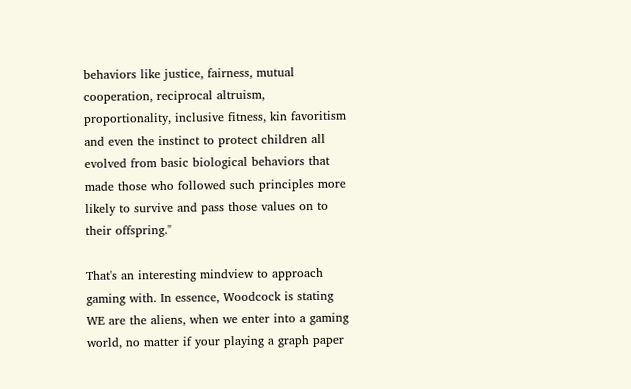behaviors like justice, fairness, mutual cooperation, reciprocal altruism, proportionality, inclusive fitness, kin favoritism and even the instinct to protect children all evolved from basic biological behaviors that made those who followed such principles more likely to survive and pass those values on to their offspring."

That's an interesting mindview to approach gaming with. In essence, Woodcock is stating WE are the aliens, when we enter into a gaming world, no matter if your playing a graph paper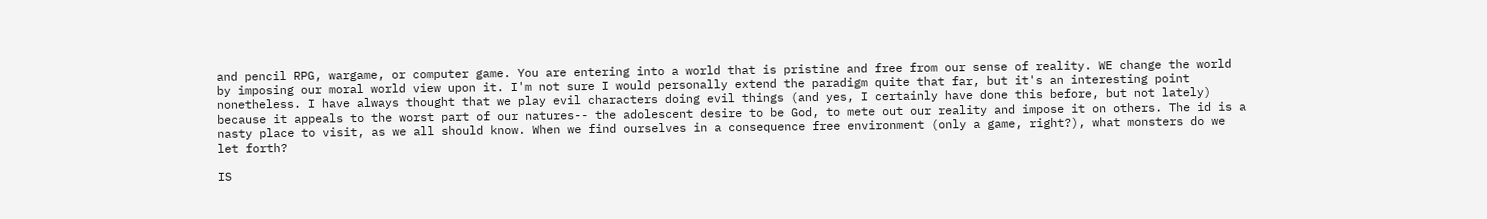and pencil RPG, wargame, or computer game. You are entering into a world that is pristine and free from our sense of reality. WE change the world by imposing our moral world view upon it. I'm not sure I would personally extend the paradigm quite that far, but it's an interesting point nonetheless. I have always thought that we play evil characters doing evil things (and yes, I certainly have done this before, but not lately) because it appeals to the worst part of our natures-- the adolescent desire to be God, to mete out our reality and impose it on others. The id is a nasty place to visit, as we all should know. When we find ourselves in a consequence free environment (only a game, right?), what monsters do we let forth?

IS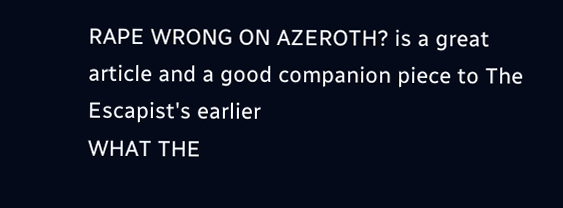RAPE WRONG ON AZEROTH? is a great article and a good companion piece to The Escapist's earlier
WHAT THE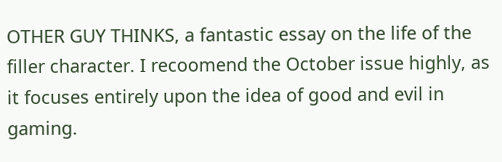OTHER GUY THINKS, a fantastic essay on the life of the filler character. I recoomend the October issue highly, as it focuses entirely upon the idea of good and evil in gaming.